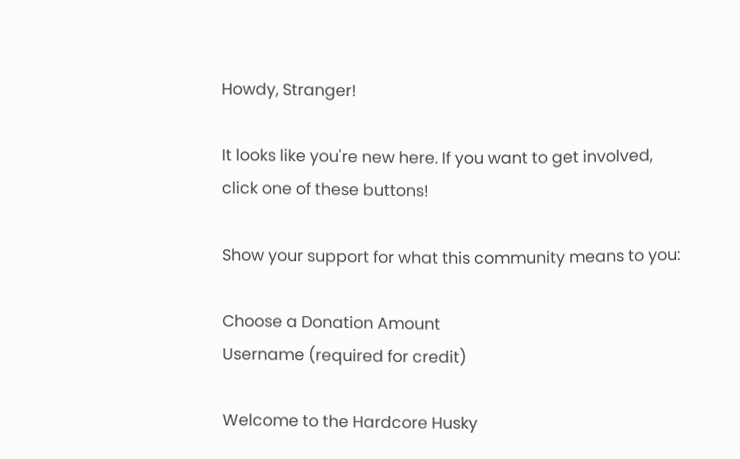Howdy, Stranger!

It looks like you're new here. If you want to get involved, click one of these buttons!

Show your support for what this community means to you:

Choose a Donation Amount
Username (required for credit)

Welcome to the Hardcore Husky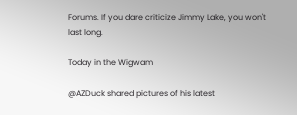Forums. If you dare criticize Jimmy Lake, you won't last long.

Today in the Wigwam

@AZDuck shared pictures of his latest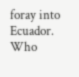foray into Ecuador. Who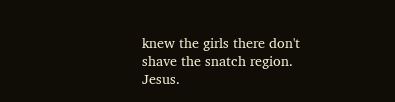knew the girls there don't shave the snatch region. Jesus.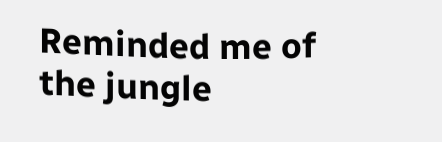Reminded me of the jungle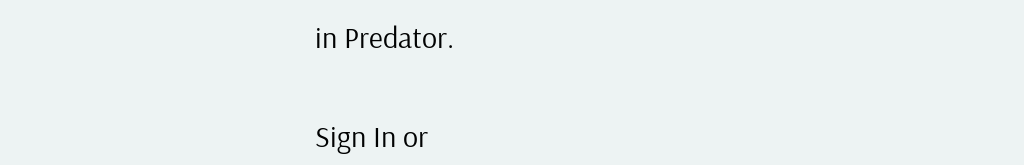in Predator.


Sign In or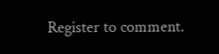Register to comment.